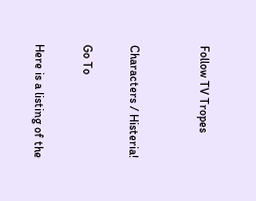Follow TV Tropes


Characters / Histeria!

Go To

Here is a listing of the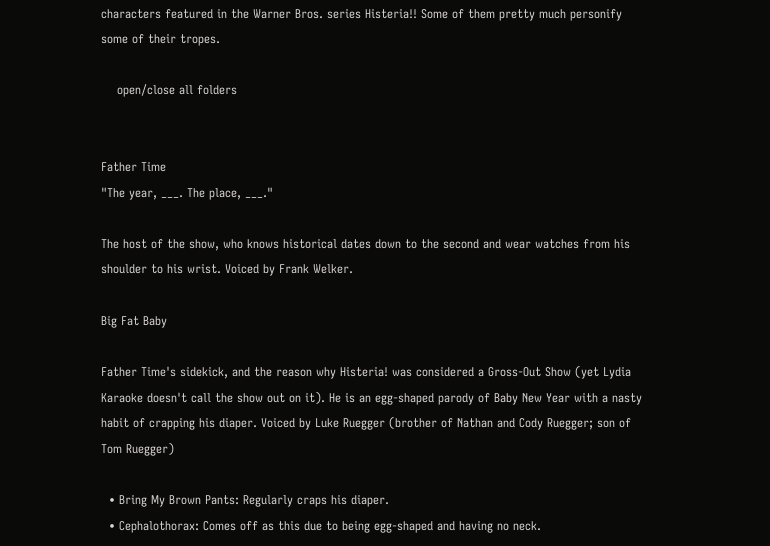characters featured in the Warner Bros. series Histeria!! Some of them pretty much personify some of their tropes.

    open/close all folders


Father Time
"The year, ___. The place, ___."

The host of the show, who knows historical dates down to the second and wear watches from his shoulder to his wrist. Voiced by Frank Welker.

Big Fat Baby

Father Time's sidekick, and the reason why Histeria! was considered a Gross-Out Show (yet Lydia Karaoke doesn't call the show out on it). He is an egg-shaped parody of Baby New Year with a nasty habit of crapping his diaper. Voiced by Luke Ruegger (brother of Nathan and Cody Ruegger; son of Tom Ruegger)

  • Bring My Brown Pants: Regularly craps his diaper.
  • Cephalothorax: Comes off as this due to being egg-shaped and having no neck.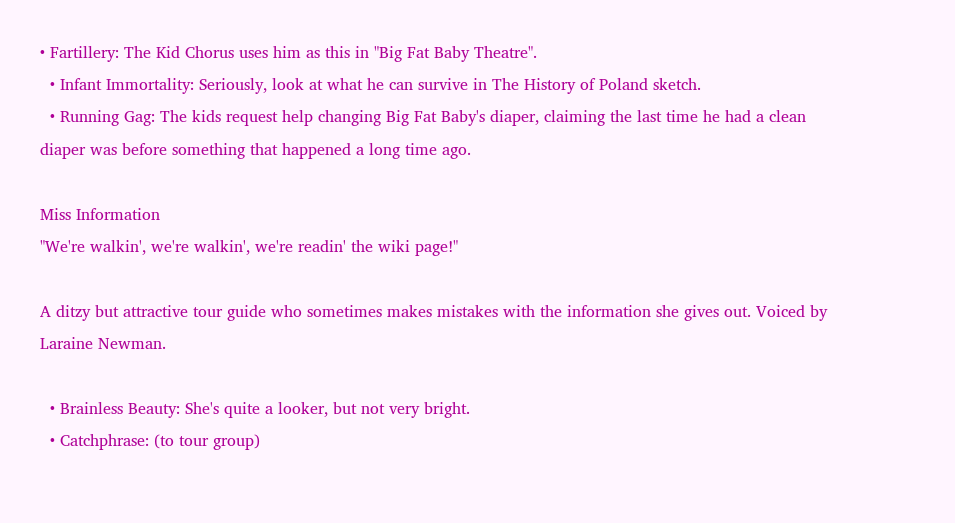• Fartillery: The Kid Chorus uses him as this in "Big Fat Baby Theatre".
  • Infant Immortality: Seriously, look at what he can survive in The History of Poland sketch.
  • Running Gag: The kids request help changing Big Fat Baby's diaper, claiming the last time he had a clean diaper was before something that happened a long time ago.

Miss Information
"We're walkin', we're walkin', we're readin' the wiki page!"

A ditzy but attractive tour guide who sometimes makes mistakes with the information she gives out. Voiced by Laraine Newman.

  • Brainless Beauty: She's quite a looker, but not very bright.
  • Catchphrase: (to tour group)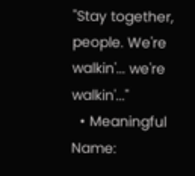"Stay together, people. We're walkin'... we're walkin'..."
  • Meaningful Name: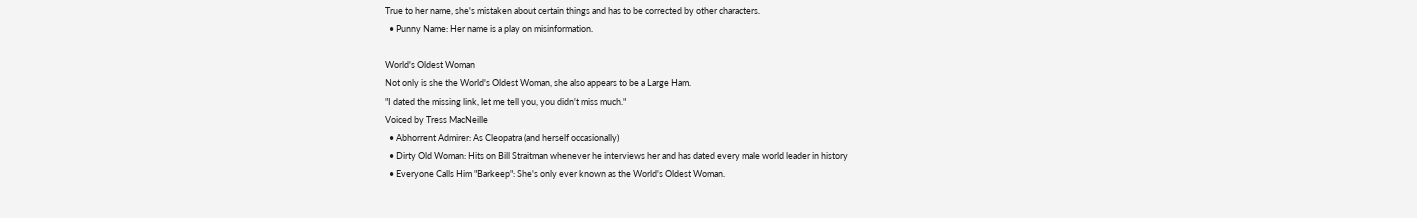True to her name, she's mistaken about certain things and has to be corrected by other characters.
  • Punny Name: Her name is a play on misinformation.

World's Oldest Woman
Not only is she the World's Oldest Woman, she also appears to be a Large Ham.
"I dated the missing link, let me tell you, you didn't miss much."
Voiced by Tress MacNeille
  • Abhorrent Admirer: As Cleopatra (and herself occasionally)
  • Dirty Old Woman: Hits on Bill Straitman whenever he interviews her and has dated every male world leader in history
  • Everyone Calls Him "Barkeep": She's only ever known as the World's Oldest Woman.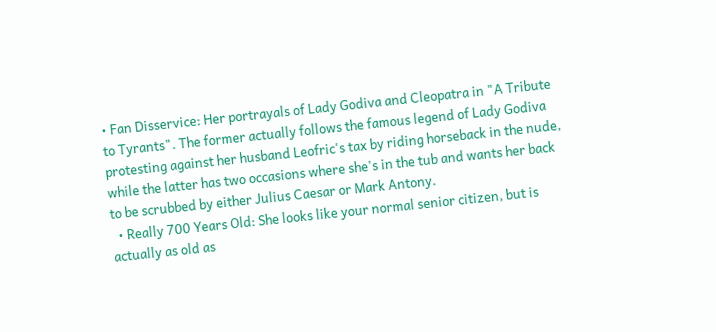• Fan Disservice: Her portrayals of Lady Godiva and Cleopatra in "A Tribute to Tyrants". The former actually follows the famous legend of Lady Godiva protesting against her husband Leofric's tax by riding horseback in the nude, while the latter has two occasions where she's in the tub and wants her back to be scrubbed by either Julius Caesar or Mark Antony.
  • Really 700 Years Old: She looks like your normal senior citizen, but is actually as old as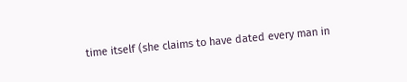time itself (she claims to have dated every man in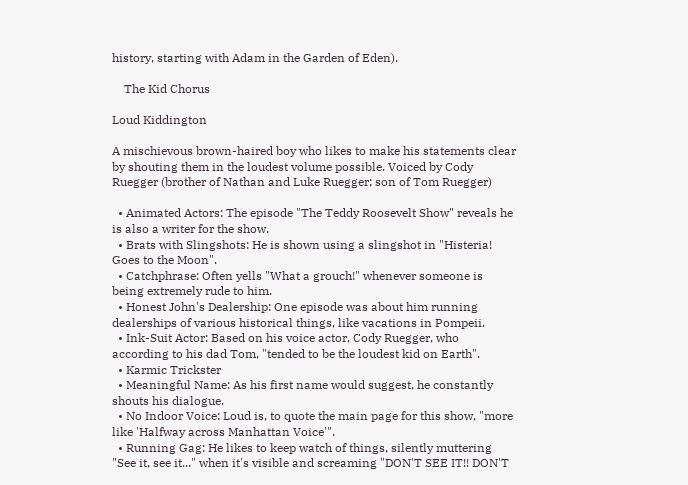history, starting with Adam in the Garden of Eden).

    The Kid Chorus

Loud Kiddington

A mischievous brown-haired boy who likes to make his statements clear by shouting them in the loudest volume possible. Voiced by Cody Ruegger (brother of Nathan and Luke Ruegger; son of Tom Ruegger)

  • Animated Actors: The episode "The Teddy Roosevelt Show" reveals he is also a writer for the show.
  • Brats with Slingshots: He is shown using a slingshot in "Histeria! Goes to the Moon".
  • Catchphrase: Often yells "What a grouch!" whenever someone is being extremely rude to him.
  • Honest John's Dealership: One episode was about him running dealerships of various historical things, like vacations in Pompeii.
  • Ink-Suit Actor: Based on his voice actor, Cody Ruegger, who according to his dad Tom, "tended to be the loudest kid on Earth".
  • Karmic Trickster
  • Meaningful Name: As his first name would suggest, he constantly shouts his dialogue.
  • No Indoor Voice: Loud is, to quote the main page for this show, "more like 'Halfway across Manhattan Voice'".
  • Running Gag: He likes to keep watch of things, silently muttering "See it, see it..." when it's visible and screaming "DON'T SEE IT!! DON'T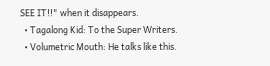SEE IT!!" when it disappears.
  • Tagalong Kid: To the Super Writers.
  • Volumetric Mouth: He talks like this.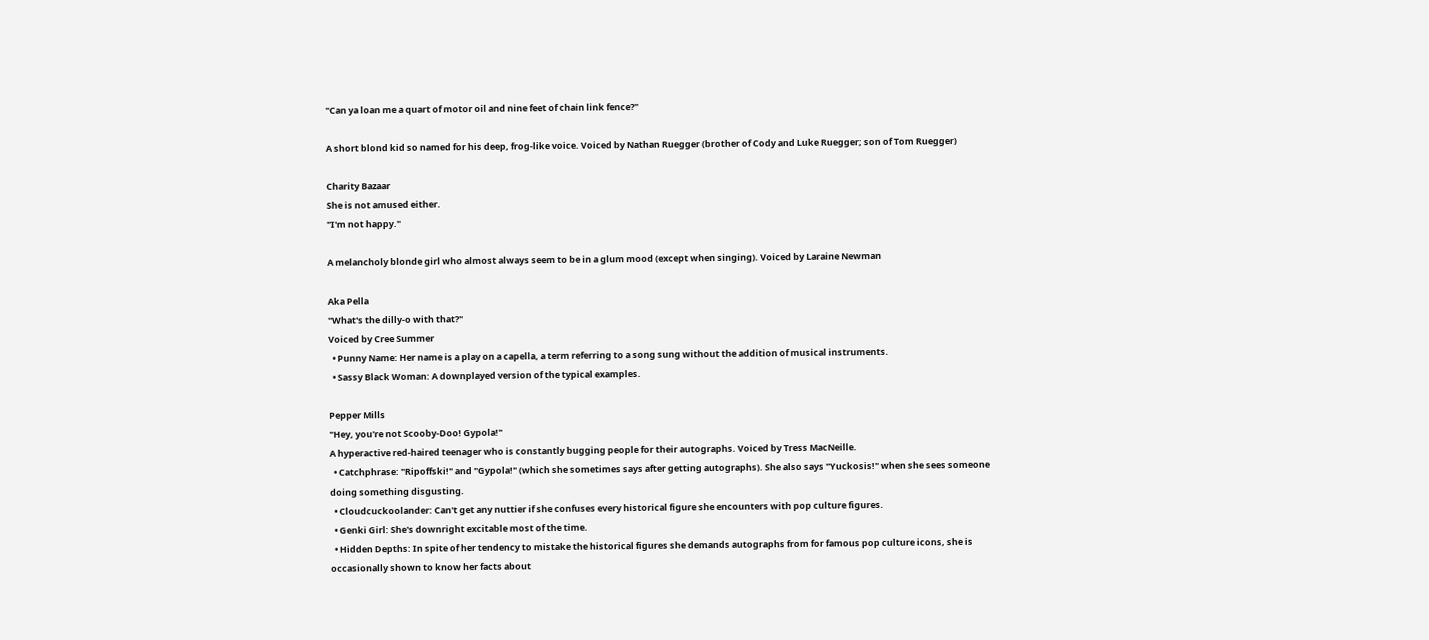"Can ya loan me a quart of motor oil and nine feet of chain link fence?"

A short blond kid so named for his deep, frog-like voice. Voiced by Nathan Ruegger (brother of Cody and Luke Ruegger; son of Tom Ruegger)

Charity Bazaar
She is not amused either.
"I'm not happy."

A melancholy blonde girl who almost always seem to be in a glum mood (except when singing). Voiced by Laraine Newman

Aka Pella
"What's the dilly-o with that?"
Voiced by Cree Summer
  • Punny Name: Her name is a play on a capella, a term referring to a song sung without the addition of musical instruments.
  • Sassy Black Woman: A downplayed version of the typical examples.

Pepper Mills
"Hey, you're not Scooby-Doo! Gypola!"
A hyperactive red-haired teenager who is constantly bugging people for their autographs. Voiced by Tress MacNeille.
  • Catchphrase: "Ripoffski!" and "Gypola!" (which she sometimes says after getting autographs). She also says "Yuckosis!" when she sees someone doing something disgusting.
  • Cloudcuckoolander: Can't get any nuttier if she confuses every historical figure she encounters with pop culture figures.
  • Genki Girl: She's downright excitable most of the time.
  • Hidden Depths: In spite of her tendency to mistake the historical figures she demands autographs from for famous pop culture icons, she is occasionally shown to know her facts about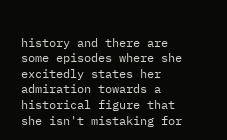history and there are some episodes where she excitedly states her admiration towards a historical figure that she isn't mistaking for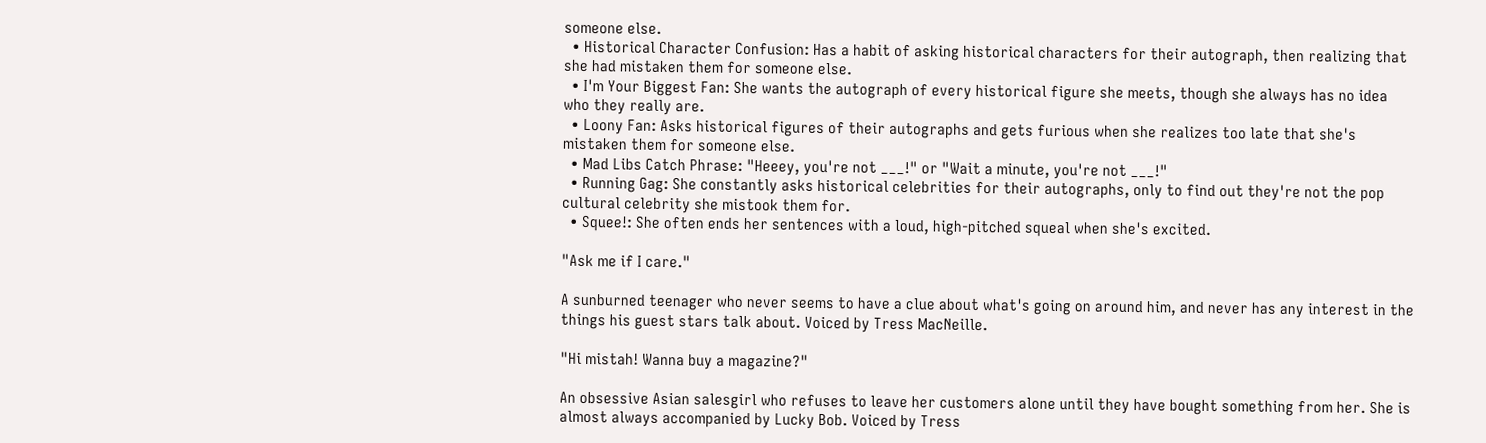someone else.
  • Historical Character Confusion: Has a habit of asking historical characters for their autograph, then realizing that she had mistaken them for someone else.
  • I'm Your Biggest Fan: She wants the autograph of every historical figure she meets, though she always has no idea who they really are.
  • Loony Fan: Asks historical figures of their autographs and gets furious when she realizes too late that she's mistaken them for someone else.
  • Mad Libs Catch Phrase: "Heeey, you're not ___!" or "Wait a minute, you're not ___!"
  • Running Gag: She constantly asks historical celebrities for their autographs, only to find out they're not the pop cultural celebrity she mistook them for.
  • Squee!: She often ends her sentences with a loud, high-pitched squeal when she's excited.

"Ask me if I care."

A sunburned teenager who never seems to have a clue about what's going on around him, and never has any interest in the things his guest stars talk about. Voiced by Tress MacNeille.

"Hi mistah! Wanna buy a magazine?"

An obsessive Asian salesgirl who refuses to leave her customers alone until they have bought something from her. She is almost always accompanied by Lucky Bob. Voiced by Tress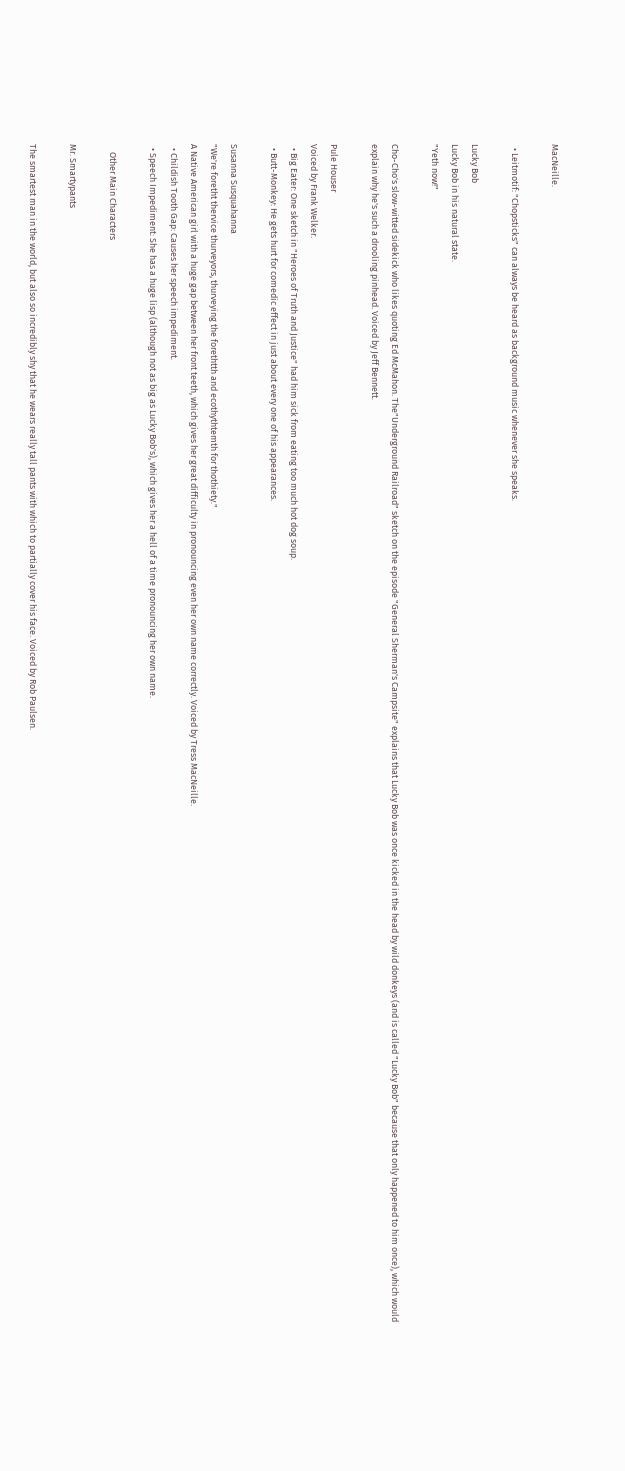MacNeille.

  • Leitmotif: "Chopsticks" can always be heard as background music whenever she speaks.

Lucky Bob
Lucky Bob in his natural state.
"Yeth now!"

Cho-Cho's slow-witted sidekick who likes quoting Ed McMahon. The"Underground Railroad" sketch on the episode "General Sherman's Campsite" explains that Lucky Bob was once kicked in the head by wild donkeys (and is called "Lucky Bob" because that only happened to him once), which would explain why he's such a drooling pinhead. Voiced by Jeff Bennett.

Pule Houser
Voiced by Frank Welker.
  • Big Eater: One sketch in "Heroes of Truth and Justice" had him sick from eating too much hot dog soup.
  • Butt-Monkey: He gets hurt for comedic effect in just about every one of his appearances.

Susanna Susquahanna
"We're foretht thervice thurveyors, thurveying the forethtth and ecothythtemth for thothiety."
A Native American girl with a huge gap between her front teeth, which gives her great difficulty in pronouncing even her own name correctly. Voiced by Tress MacNeille.
  • Childish Tooth Gap: Causes her speech impediment.
  • Speech Impediment: She has a huge lisp (although not as big as Lucky Bob's), which gives her a hell of a time pronouncing her own name.

    Other Main Characters

Mr. Smartypants

The smartest man in the world, but also so incredibly shy that he wears really tall pants with which to partially cover his face. Voiced by Rob Paulsen.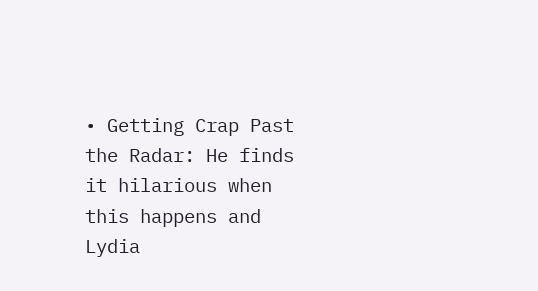• Getting Crap Past the Radar: He finds it hilarious when this happens and Lydia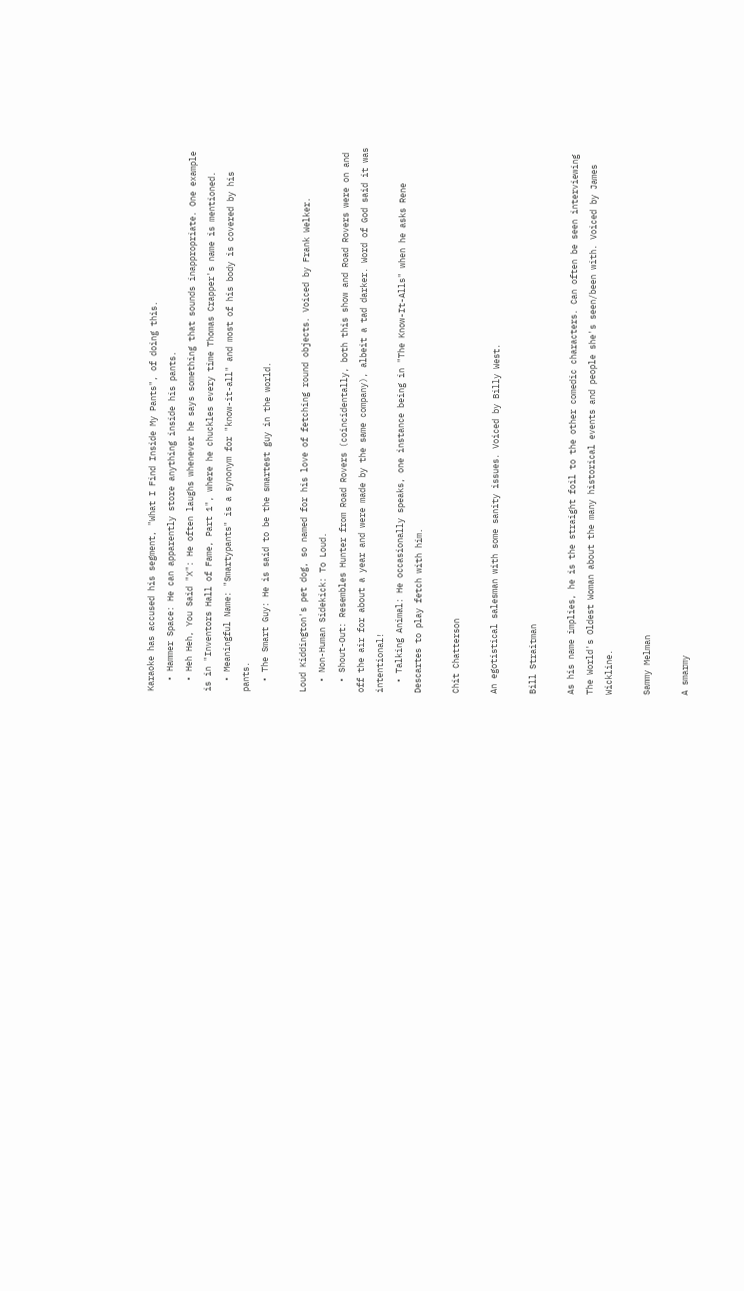Karaoke has accused his segment, "What I Find Inside My Pants", of doing this.
  • Hammer Space: He can apparently store anything inside his pants.
  • Heh Heh, You Said "X": He often laughs whenever he says something that sounds inappropriate. One example is in "Inventors Hall of Fame, Part 1", where he chuckles every time Thomas Crapper's name is mentioned.
  • Meaningful Name: "Smartypants" is a synonym for "know-it-all" and most of his body is covered by his pants.
  • The Smart Guy: He is said to be the smartest guy in the world.

Loud Kiddington's pet dog, so named for his love of fetching round objects. Voiced by Frank Welker.
  • Non-Human Sidekick: To Loud.
  • Shout-Out: Resembles Hunter from Road Rovers (coincidentally, both this show and Road Rovers were on and off the air for about a year and were made by the same company), albeit a tad darker. Word of God said it was intentional!
  • Talking Animal: He occasionally speaks, one instance being in "The Know-It-Alls" when he asks Rene Descartes to play fetch with him.

Chit Chatterson

An egotistical salesman with some sanity issues. Voiced by Billy West.

Bill Straitman

As his name implies, he is the straight foil to the other comedic characters. Can often be seen interviewing The World's Oldest Woman about the many historical events and people she's seen/been with. Voiced by James Wickline.

Sammy Melman

A smarmy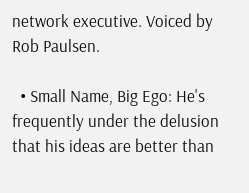network executive. Voiced by Rob Paulsen.

  • Small Name, Big Ego: He's frequently under the delusion that his ideas are better than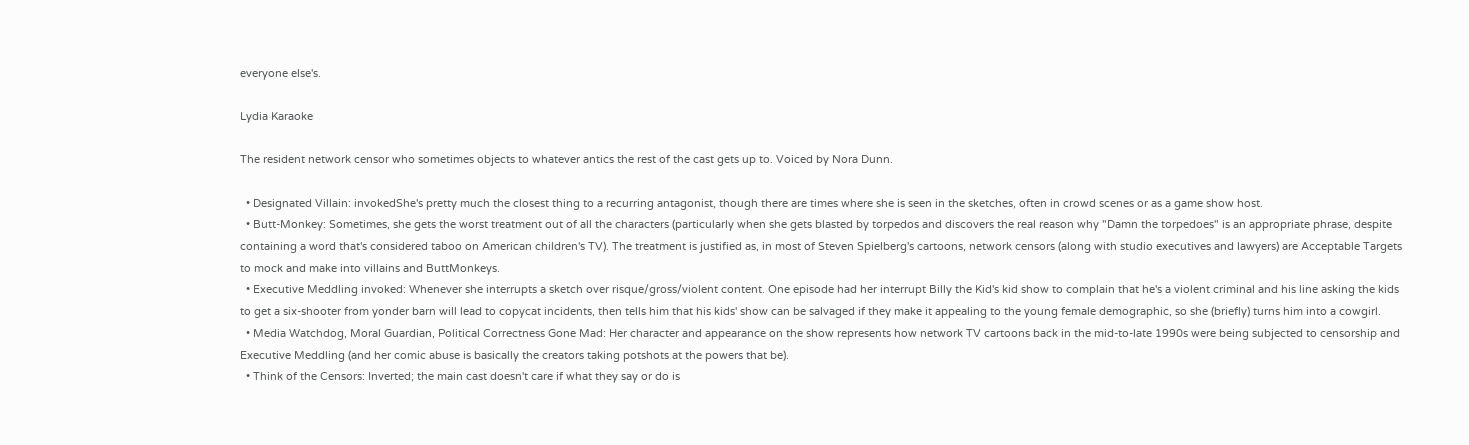everyone else's.

Lydia Karaoke

The resident network censor who sometimes objects to whatever antics the rest of the cast gets up to. Voiced by Nora Dunn.

  • Designated Villain: invokedShe's pretty much the closest thing to a recurring antagonist, though there are times where she is seen in the sketches, often in crowd scenes or as a game show host.
  • Butt-Monkey: Sometimes, she gets the worst treatment out of all the characters (particularly when she gets blasted by torpedos and discovers the real reason why "Damn the torpedoes" is an appropriate phrase, despite containing a word that's considered taboo on American children's TV). The treatment is justified as, in most of Steven Spielberg's cartoons, network censors (along with studio executives and lawyers) are Acceptable Targets to mock and make into villains and ButtMonkeys.
  • Executive Meddling invoked: Whenever she interrupts a sketch over risque/gross/violent content. One episode had her interrupt Billy the Kid's kid show to complain that he's a violent criminal and his line asking the kids to get a six-shooter from yonder barn will lead to copycat incidents, then tells him that his kids' show can be salvaged if they make it appealing to the young female demographic, so she (briefly) turns him into a cowgirl.
  • Media Watchdog, Moral Guardian, Political Correctness Gone Mad: Her character and appearance on the show represents how network TV cartoons back in the mid-to-late 1990s were being subjected to censorship and Executive Meddling (and her comic abuse is basically the creators taking potshots at the powers that be).
  • Think of the Censors: Inverted; the main cast doesn't care if what they say or do is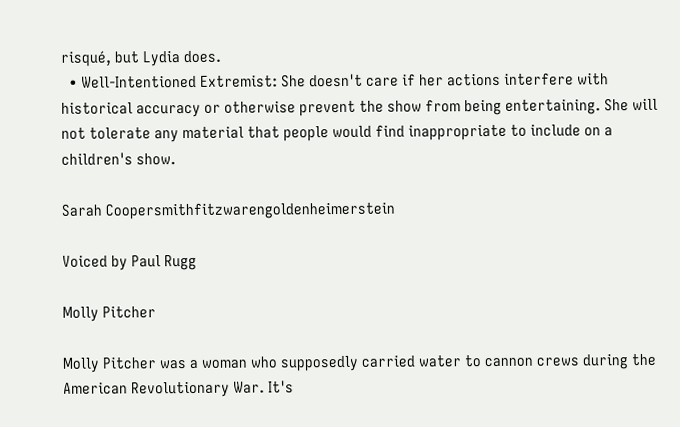risqué, but Lydia does.
  • Well-Intentioned Extremist: She doesn't care if her actions interfere with historical accuracy or otherwise prevent the show from being entertaining. She will not tolerate any material that people would find inappropriate to include on a children's show.

Sarah Coopersmithfitzwarengoldenheimerstein

Voiced by Paul Rugg

Molly Pitcher

Molly Pitcher was a woman who supposedly carried water to cannon crews during the American Revolutionary War. It's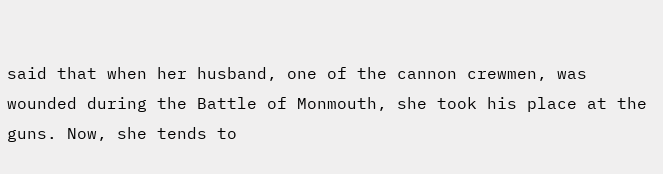said that when her husband, one of the cannon crewmen, was wounded during the Battle of Monmouth, she took his place at the guns. Now, she tends to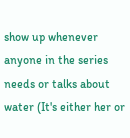show up whenever anyone in the series needs or talks about water (It's either her or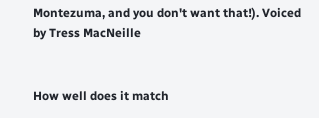Montezuma, and you don't want that!). Voiced by Tress MacNeille


How well does it match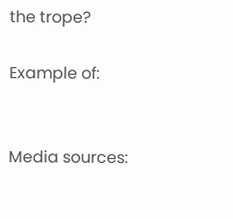the trope?

Example of:


Media sources: